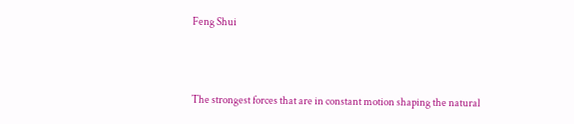Feng Shui



The strongest forces that are in constant motion shaping the natural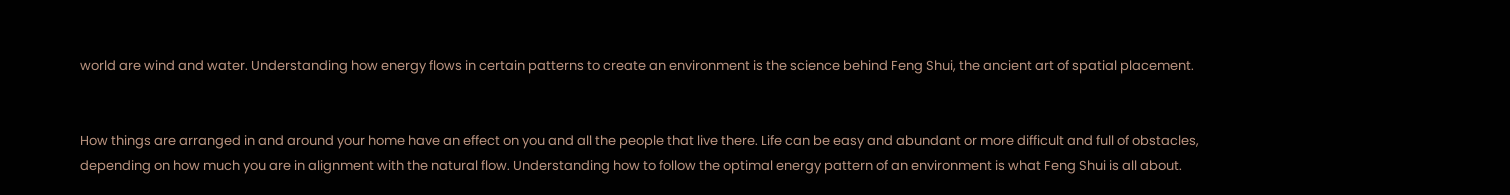world are wind and water. Understanding how energy flows in certain patterns to create an environment is the science behind Feng Shui, the ancient art of spatial placement.


How things are arranged in and around your home have an effect on you and all the people that live there. Life can be easy and abundant or more difficult and full of obstacles, depending on how much you are in alignment with the natural flow. Understanding how to follow the optimal energy pattern of an environment is what Feng Shui is all about.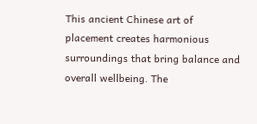This ancient Chinese art of placement creates harmonious surroundings that bring balance and overall wellbeing. The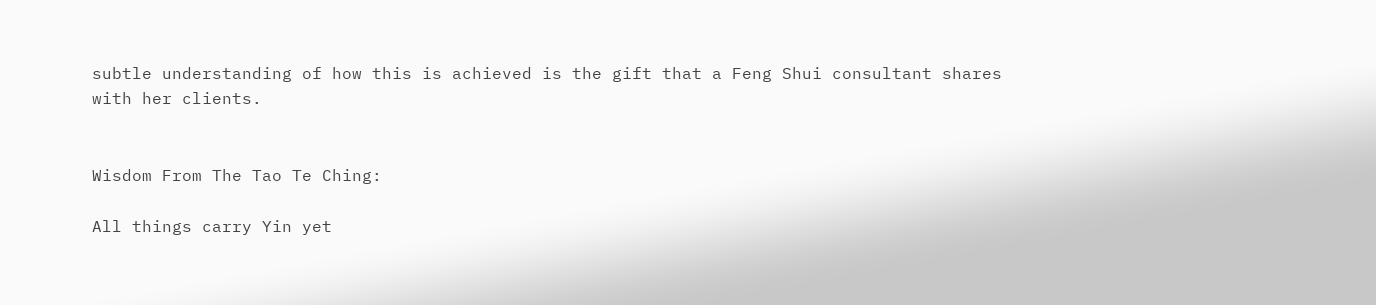subtle understanding of how this is achieved is the gift that a Feng Shui consultant shares with her clients.


Wisdom From The Tao Te Ching:

All things carry Yin yet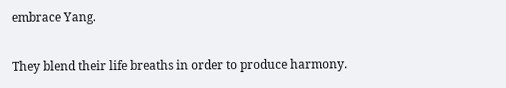embrace Yang.

They blend their life breaths in order to produce harmony.